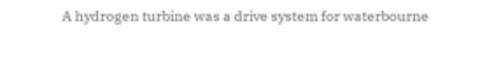A hydrogen turbine was a drive system for waterbourne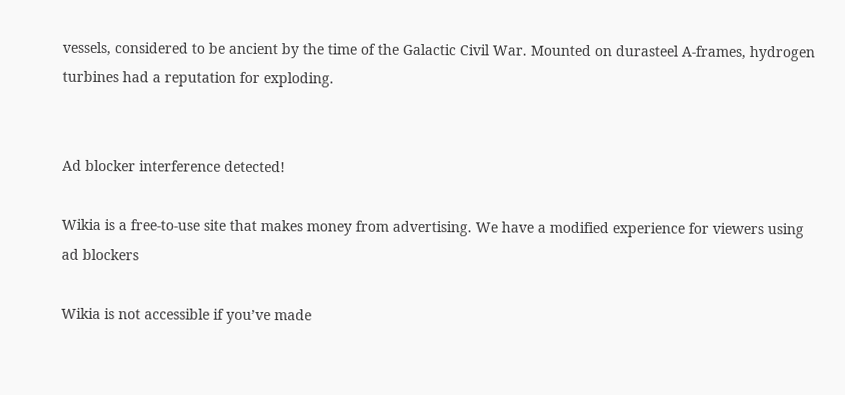vessels, considered to be ancient by the time of the Galactic Civil War. Mounted on durasteel A-frames, hydrogen turbines had a reputation for exploding.


Ad blocker interference detected!

Wikia is a free-to-use site that makes money from advertising. We have a modified experience for viewers using ad blockers

Wikia is not accessible if you’ve made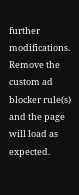further modifications. Remove the custom ad blocker rule(s) and the page will load as expected.